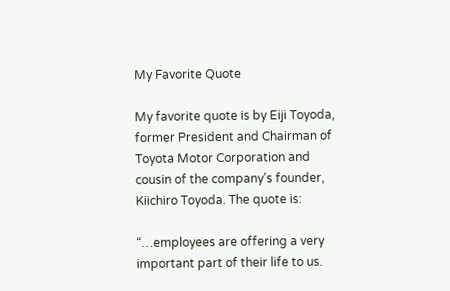My Favorite Quote

My favorite quote is by Eiji Toyoda, former President and Chairman of Toyota Motor Corporation and cousin of the company’s founder, Kiichiro Toyoda. The quote is:

“…employees are offering a very important part of their life to us.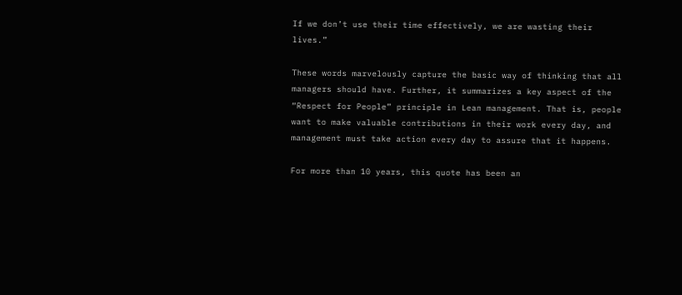If we don’t use their time effectively, we are wasting their lives.”

These words marvelously capture the basic way of thinking that all managers should have. Further, it summarizes a key aspect of the “Respect for People” principle in Lean management. That is, people want to make valuable contributions in their work every day, and management must take action every day to assure that it happens.

For more than 10 years, this quote has been an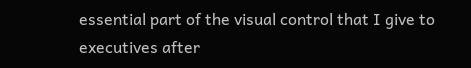essential part of the visual control that I give to executives after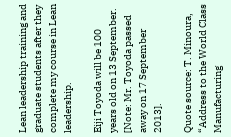Lean leadership training and graduate students after they complete my course in Lean leadership.

Eiji Toyoda will be 100 years old on 13 September. [Note: Mr. Toyoda passed away on 17 September 2013].

Quote source: T. Minoura, “Address to the World Class Manufacturing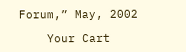Forum,” May, 2002

    Your Cart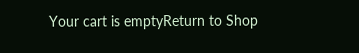Your cart is emptyReturn to Shop